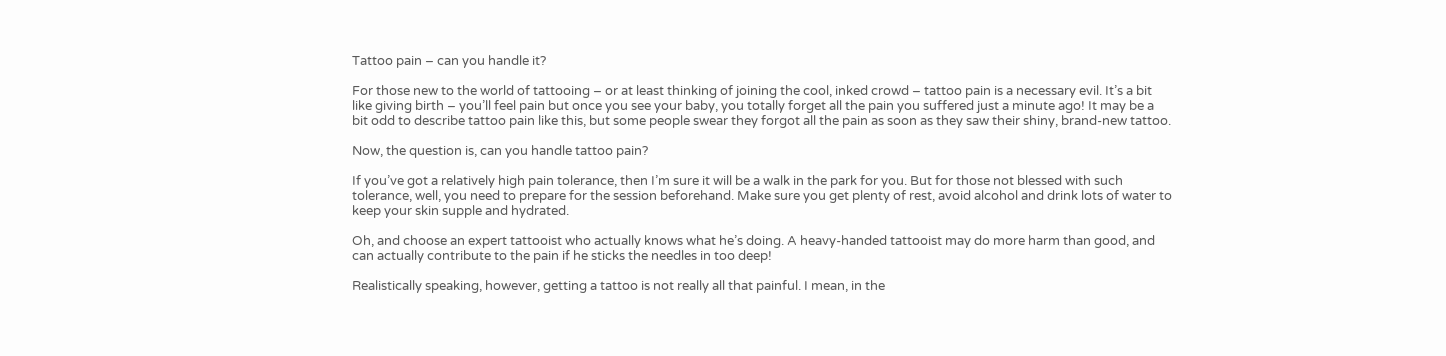Tattoo pain – can you handle it?

For those new to the world of tattooing – or at least thinking of joining the cool, inked crowd – tattoo pain is a necessary evil. It’s a bit like giving birth – you’ll feel pain but once you see your baby, you totally forget all the pain you suffered just a minute ago! It may be a bit odd to describe tattoo pain like this, but some people swear they forgot all the pain as soon as they saw their shiny, brand-new tattoo.

Now, the question is, can you handle tattoo pain?

If you’ve got a relatively high pain tolerance, then I’m sure it will be a walk in the park for you. But for those not blessed with such tolerance, well, you need to prepare for the session beforehand. Make sure you get plenty of rest, avoid alcohol and drink lots of water to keep your skin supple and hydrated.

Oh, and choose an expert tattooist who actually knows what he’s doing. A heavy-handed tattooist may do more harm than good, and can actually contribute to the pain if he sticks the needles in too deep!

Realistically speaking, however, getting a tattoo is not really all that painful. I mean, in the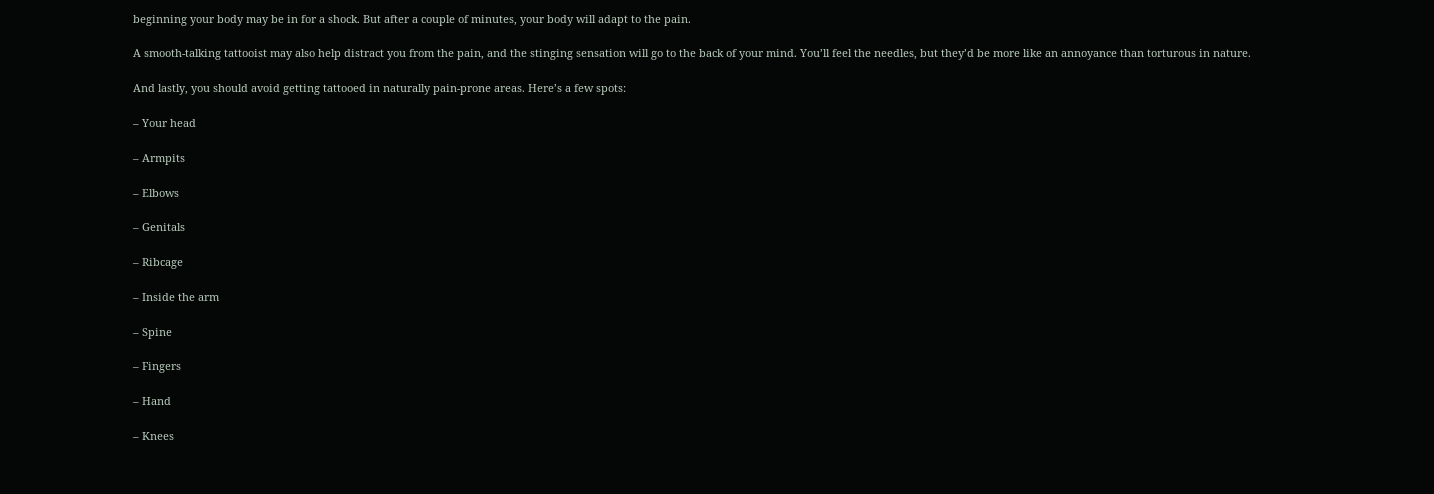beginning your body may be in for a shock. But after a couple of minutes, your body will adapt to the pain.

A smooth-talking tattooist may also help distract you from the pain, and the stinging sensation will go to the back of your mind. You’ll feel the needles, but they’d be more like an annoyance than torturous in nature.

And lastly, you should avoid getting tattooed in naturally pain-prone areas. Here’s a few spots:

– Your head

– Armpits

– Elbows

– Genitals

– Ribcage

– Inside the arm

– Spine

– Fingers

– Hand

– Knees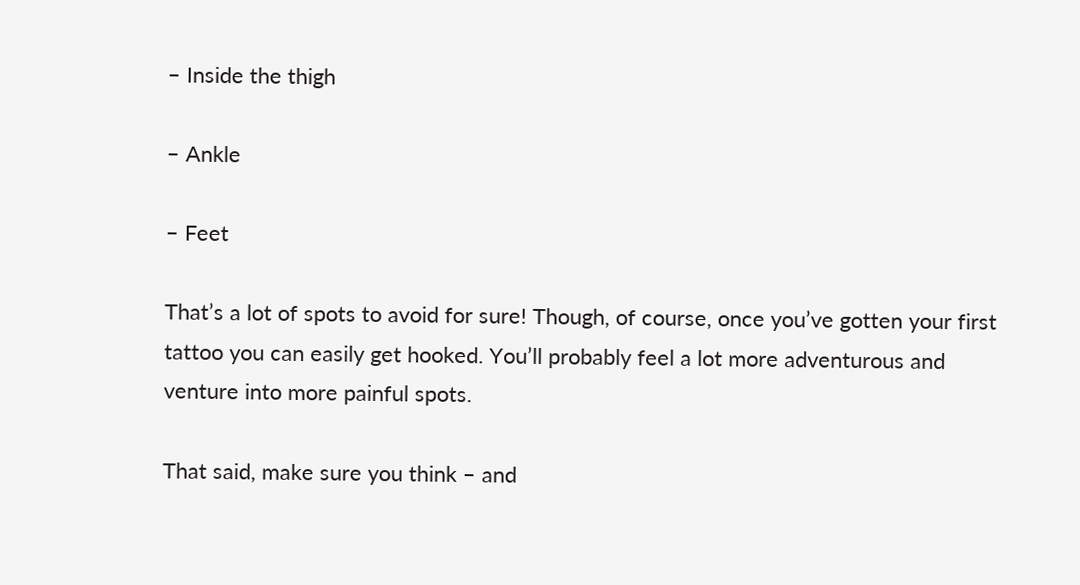– Inside the thigh

– Ankle

– Feet

That’s a lot of spots to avoid for sure! Though, of course, once you’ve gotten your first tattoo you can easily get hooked. You’ll probably feel a lot more adventurous and venture into more painful spots.

That said, make sure you think – and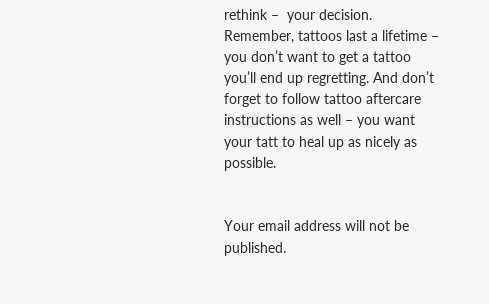rethink –  your decision. Remember, tattoos last a lifetime – you don’t want to get a tattoo you’ll end up regretting. And don’t forget to follow tattoo aftercare instructions as well – you want your tatt to heal up as nicely as possible.


Your email address will not be published.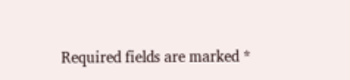Required fields are marked *